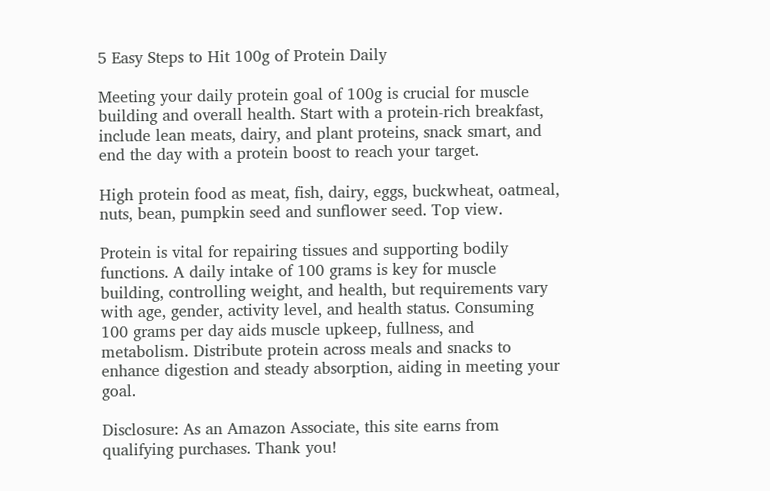5 Easy Steps to Hit 100g of Protein Daily

Meeting your daily protein goal of 100g is crucial for muscle building and overall health. Start with a protein-rich breakfast, include lean meats, dairy, and plant proteins, snack smart, and end the day with a protein boost to reach your target.

High protein food as meat, fish, dairy, eggs, buckwheat, oatmeal, nuts, bean, pumpkin seed and sunflower seed. Top view.

Protein is vital for repairing tissues and supporting bodily functions. A daily intake of 100 grams is key for muscle building, controlling weight, and health, but requirements vary with age, gender, activity level, and health status. Consuming 100 grams per day aids muscle upkeep, fullness, and metabolism. Distribute protein across meals and snacks to enhance digestion and steady absorption, aiding in meeting your goal.

Disclosure: As an Amazon Associate, this site earns from qualifying purchases. Thank you!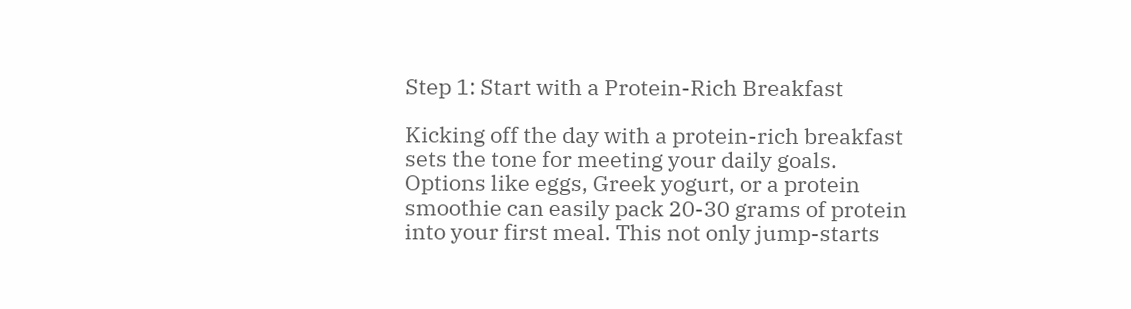Step 1: Start with a Protein-Rich Breakfast

Kicking off the day with a protein-rich breakfast sets the tone for meeting your daily goals. Options like eggs, Greek yogurt, or a protein smoothie can easily pack 20-30 grams of protein into your first meal. This not only jump-starts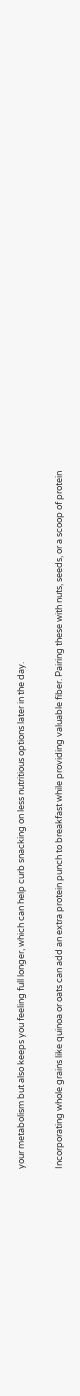your metabolism but also keeps you feeling full longer, which can help curb snacking on less nutritious options later in the day.

Incorporating whole grains like quinoa or oats can add an extra protein punch to breakfast while providing valuable fiber. Pairing these with nuts, seeds, or a scoop of protein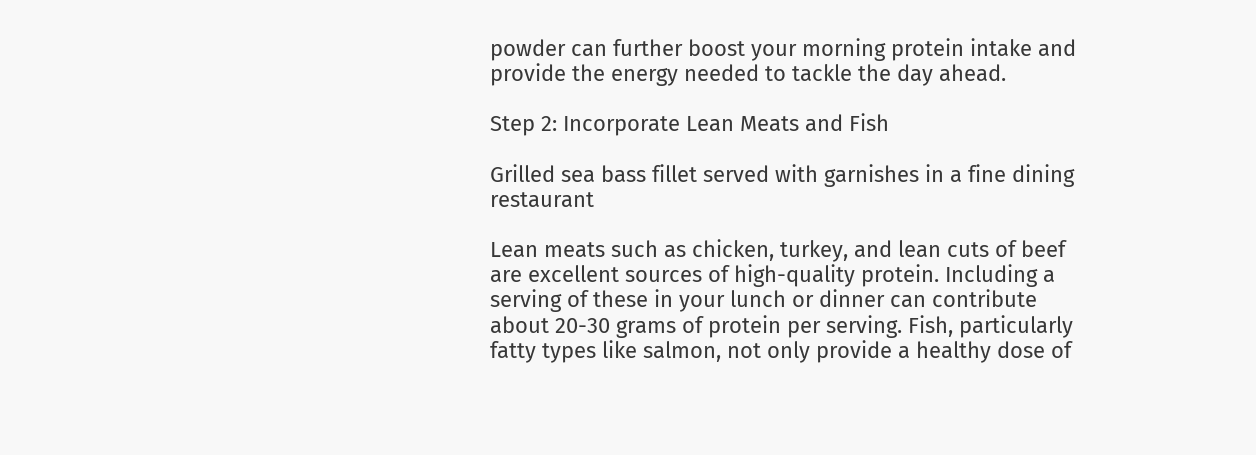powder can further boost your morning protein intake and provide the energy needed to tackle the day ahead.

Step 2: Incorporate Lean Meats and Fish

Grilled sea bass fillet served with garnishes in a fine dining restaurant

Lean meats such as chicken, turkey, and lean cuts of beef are excellent sources of high-quality protein. Including a serving of these in your lunch or dinner can contribute about 20-30 grams of protein per serving. Fish, particularly fatty types like salmon, not only provide a healthy dose of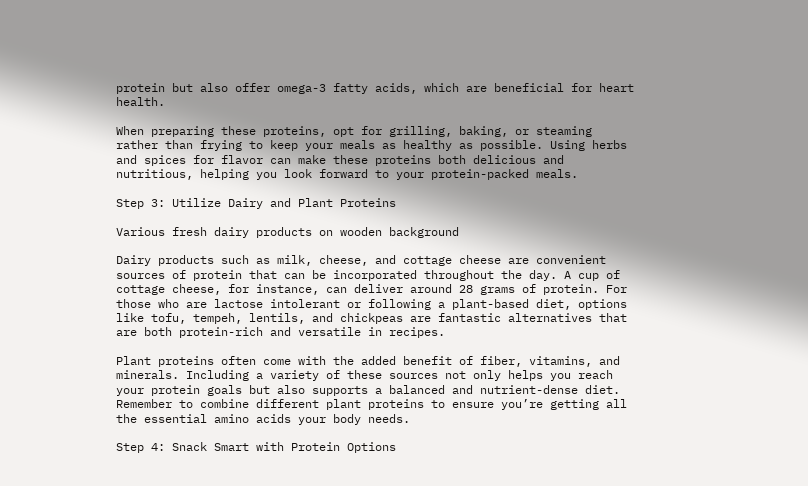protein but also offer omega-3 fatty acids, which are beneficial for heart health.

When preparing these proteins, opt for grilling, baking, or steaming rather than frying to keep your meals as healthy as possible. Using herbs and spices for flavor can make these proteins both delicious and nutritious, helping you look forward to your protein-packed meals.

Step 3: Utilize Dairy and Plant Proteins

Various fresh dairy products on wooden background

Dairy products such as milk, cheese, and cottage cheese are convenient sources of protein that can be incorporated throughout the day. A cup of cottage cheese, for instance, can deliver around 28 grams of protein. For those who are lactose intolerant or following a plant-based diet, options like tofu, tempeh, lentils, and chickpeas are fantastic alternatives that are both protein-rich and versatile in recipes.

Plant proteins often come with the added benefit of fiber, vitamins, and minerals. Including a variety of these sources not only helps you reach your protein goals but also supports a balanced and nutrient-dense diet. Remember to combine different plant proteins to ensure you’re getting all the essential amino acids your body needs.

Step 4: Snack Smart with Protein Options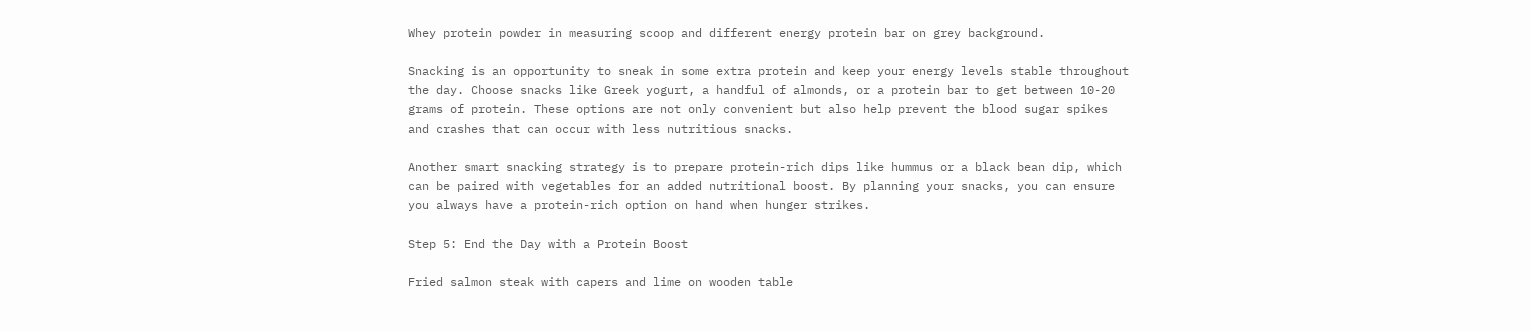Whey protein powder in measuring scoop and different energy protein bar on grey background.

Snacking is an opportunity to sneak in some extra protein and keep your energy levels stable throughout the day. Choose snacks like Greek yogurt, a handful of almonds, or a protein bar to get between 10-20 grams of protein. These options are not only convenient but also help prevent the blood sugar spikes and crashes that can occur with less nutritious snacks.

Another smart snacking strategy is to prepare protein-rich dips like hummus or a black bean dip, which can be paired with vegetables for an added nutritional boost. By planning your snacks, you can ensure you always have a protein-rich option on hand when hunger strikes.

Step 5: End the Day with a Protein Boost

Fried salmon steak with capers and lime on wooden table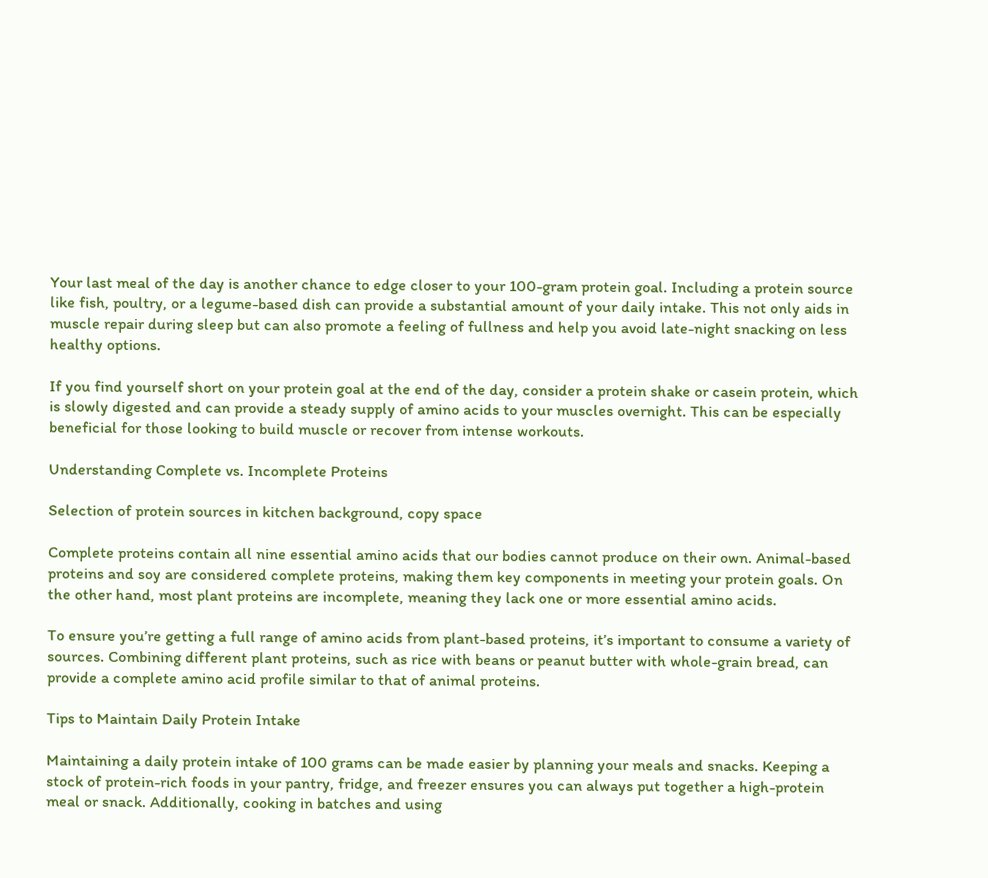Your last meal of the day is another chance to edge closer to your 100-gram protein goal. Including a protein source like fish, poultry, or a legume-based dish can provide a substantial amount of your daily intake. This not only aids in muscle repair during sleep but can also promote a feeling of fullness and help you avoid late-night snacking on less healthy options.

If you find yourself short on your protein goal at the end of the day, consider a protein shake or casein protein, which is slowly digested and can provide a steady supply of amino acids to your muscles overnight. This can be especially beneficial for those looking to build muscle or recover from intense workouts.

Understanding Complete vs. Incomplete Proteins

Selection of protein sources in kitchen background, copy space

Complete proteins contain all nine essential amino acids that our bodies cannot produce on their own. Animal-based proteins and soy are considered complete proteins, making them key components in meeting your protein goals. On the other hand, most plant proteins are incomplete, meaning they lack one or more essential amino acids.

To ensure you’re getting a full range of amino acids from plant-based proteins, it’s important to consume a variety of sources. Combining different plant proteins, such as rice with beans or peanut butter with whole-grain bread, can provide a complete amino acid profile similar to that of animal proteins.

Tips to Maintain Daily Protein Intake

Maintaining a daily protein intake of 100 grams can be made easier by planning your meals and snacks. Keeping a stock of protein-rich foods in your pantry, fridge, and freezer ensures you can always put together a high-protein meal or snack. Additionally, cooking in batches and using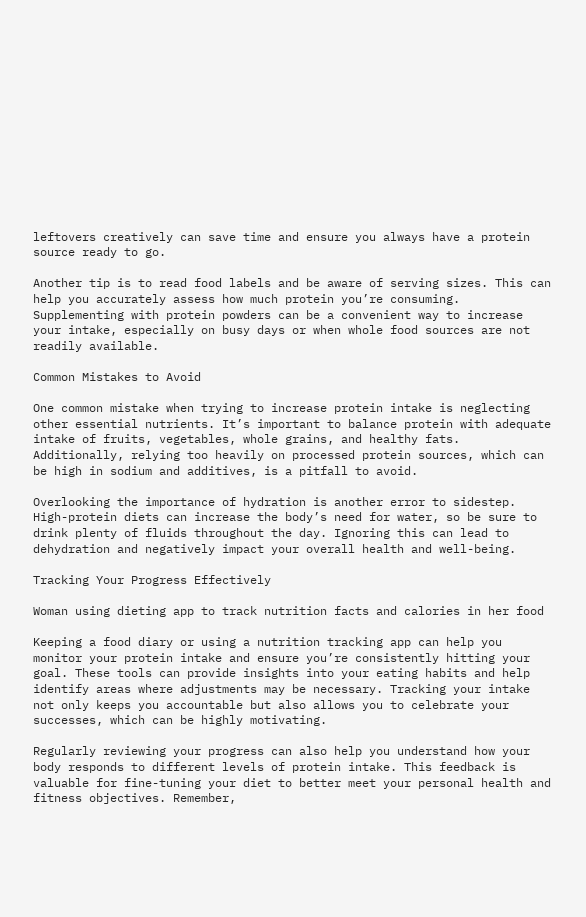leftovers creatively can save time and ensure you always have a protein source ready to go.

Another tip is to read food labels and be aware of serving sizes. This can help you accurately assess how much protein you’re consuming. Supplementing with protein powders can be a convenient way to increase your intake, especially on busy days or when whole food sources are not readily available.

Common Mistakes to Avoid

One common mistake when trying to increase protein intake is neglecting other essential nutrients. It’s important to balance protein with adequate intake of fruits, vegetables, whole grains, and healthy fats. Additionally, relying too heavily on processed protein sources, which can be high in sodium and additives, is a pitfall to avoid.

Overlooking the importance of hydration is another error to sidestep. High-protein diets can increase the body’s need for water, so be sure to drink plenty of fluids throughout the day. Ignoring this can lead to dehydration and negatively impact your overall health and well-being.

Tracking Your Progress Effectively

Woman using dieting app to track nutrition facts and calories in her food

Keeping a food diary or using a nutrition tracking app can help you monitor your protein intake and ensure you’re consistently hitting your goal. These tools can provide insights into your eating habits and help identify areas where adjustments may be necessary. Tracking your intake not only keeps you accountable but also allows you to celebrate your successes, which can be highly motivating.

Regularly reviewing your progress can also help you understand how your body responds to different levels of protein intake. This feedback is valuable for fine-tuning your diet to better meet your personal health and fitness objectives. Remember,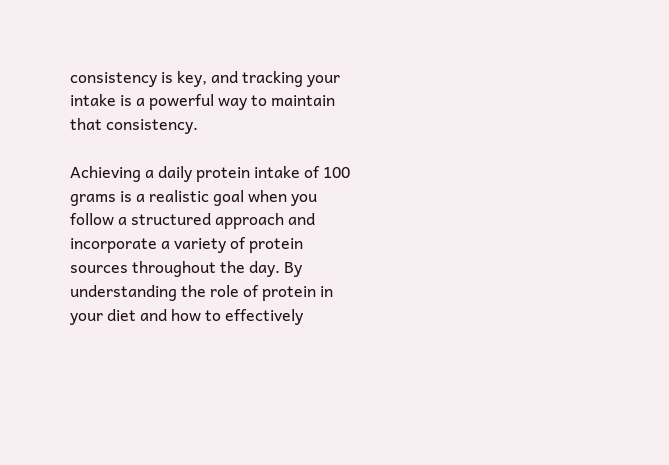consistency is key, and tracking your intake is a powerful way to maintain that consistency.

Achieving a daily protein intake of 100 grams is a realistic goal when you follow a structured approach and incorporate a variety of protein sources throughout the day. By understanding the role of protein in your diet and how to effectively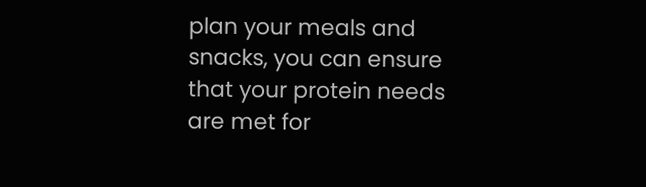plan your meals and snacks, you can ensure that your protein needs are met for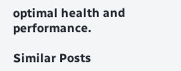optimal health and performance.

Similar Posts